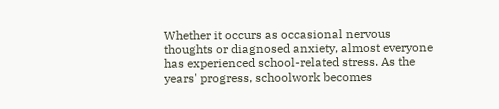Whether it occurs as occasional nervous thoughts or diagnosed anxiety, almost everyone has experienced school-related stress. As the years' progress, schoolwork becomes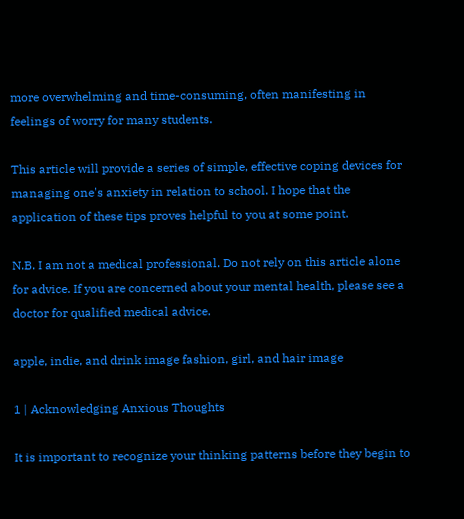more overwhelming and time-consuming, often manifesting in feelings of worry for many students.

This article will provide a series of simple, effective coping devices for managing one's anxiety in relation to school. I hope that the application of these tips proves helpful to you at some point.

N.B. I am not a medical professional. Do not rely on this article alone for advice. If you are concerned about your mental health, please see a doctor for qualified medical advice.

apple, indie, and drink image fashion, girl, and hair image

1 | Acknowledging Anxious Thoughts

It is important to recognize your thinking patterns before they begin to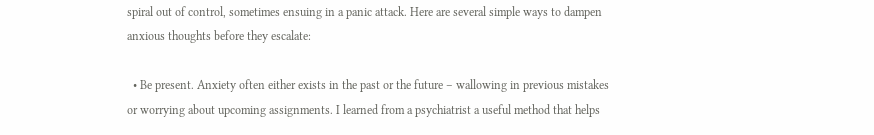spiral out of control, sometimes ensuing in a panic attack. Here are several simple ways to dampen anxious thoughts before they escalate:

  • Be present. Anxiety often either exists in the past or the future – wallowing in previous mistakes or worrying about upcoming assignments. I learned from a psychiatrist a useful method that helps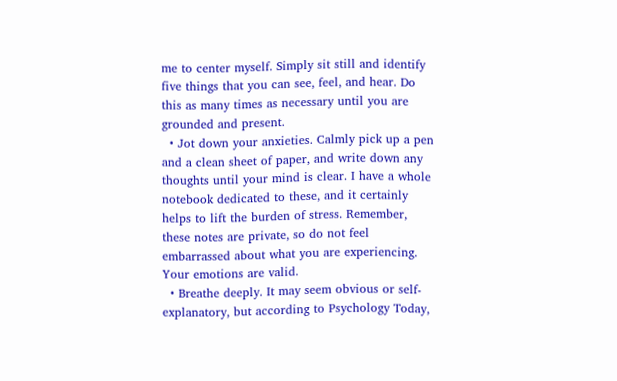me to center myself. Simply sit still and identify five things that you can see, feel, and hear. Do this as many times as necessary until you are grounded and present.
  • Jot down your anxieties. Calmly pick up a pen and a clean sheet of paper, and write down any thoughts until your mind is clear. I have a whole notebook dedicated to these, and it certainly helps to lift the burden of stress. Remember, these notes are private, so do not feel embarrassed about what you are experiencing. Your emotions are valid.
  • Breathe deeply. It may seem obvious or self-explanatory, but according to Psychology Today,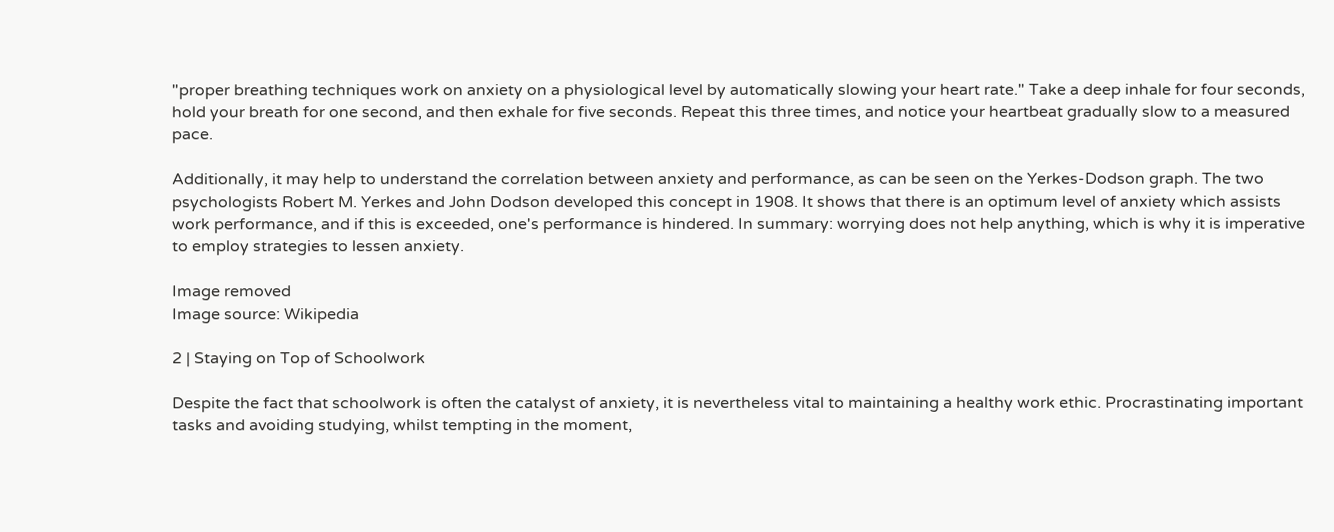"proper breathing techniques work on anxiety on a physiological level by automatically slowing your heart rate." Take a deep inhale for four seconds, hold your breath for one second, and then exhale for five seconds. Repeat this three times, and notice your heartbeat gradually slow to a measured pace.

Additionally, it may help to understand the correlation between anxiety and performance, as can be seen on the Yerkes-Dodson graph. The two psychologists Robert M. Yerkes and John Dodson developed this concept in 1908. It shows that there is an optimum level of anxiety which assists work performance, and if this is exceeded, one's performance is hindered. In summary: worrying does not help anything, which is why it is imperative to employ strategies to lessen anxiety.

Image removed
Image source: Wikipedia

2 | Staying on Top of Schoolwork

Despite the fact that schoolwork is often the catalyst of anxiety, it is nevertheless vital to maintaining a healthy work ethic. Procrastinating important tasks and avoiding studying, whilst tempting in the moment,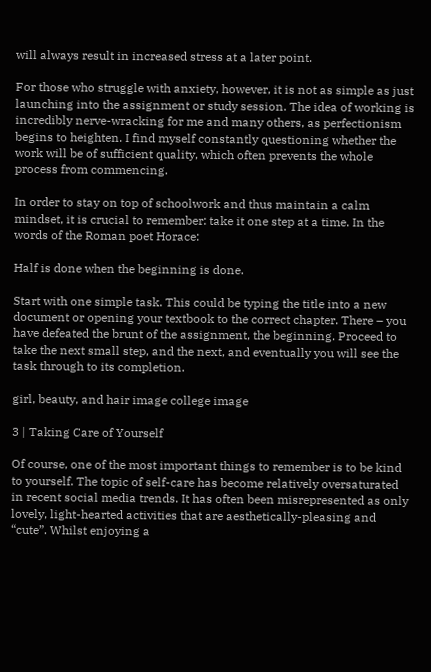will always result in increased stress at a later point.

For those who struggle with anxiety, however, it is not as simple as just launching into the assignment or study session. The idea of working is incredibly nerve-wracking for me and many others, as perfectionism begins to heighten. I find myself constantly questioning whether the work will be of sufficient quality, which often prevents the whole process from commencing.

In order to stay on top of schoolwork and thus maintain a calm mindset, it is crucial to remember: take it one step at a time. In the words of the Roman poet Horace:

Half is done when the beginning is done.

Start with one simple task. This could be typing the title into a new document or opening your textbook to the correct chapter. There – you have defeated the brunt of the assignment, the beginning. Proceed to take the next small step, and the next, and eventually you will see the task through to its completion.

girl, beauty, and hair image college image

3 | Taking Care of Yourself

Of course, one of the most important things to remember is to be kind to yourself. The topic of self-care has become relatively oversaturated in recent social media trends. It has often been misrepresented as only lovely, light-hearted activities that are aesthetically-pleasing and “cute”. Whilst enjoying a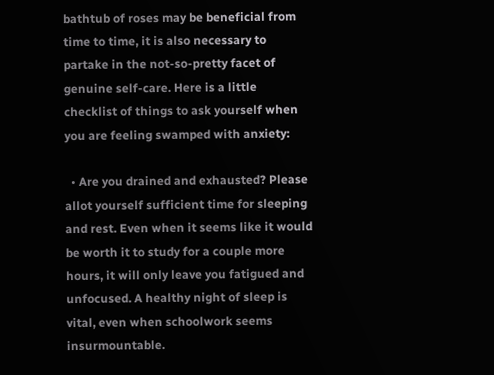bathtub of roses may be beneficial from time to time, it is also necessary to partake in the not-so-pretty facet of genuine self-care. Here is a little checklist of things to ask yourself when you are feeling swamped with anxiety:

  • Are you drained and exhausted? Please allot yourself sufficient time for sleeping and rest. Even when it seems like it would be worth it to study for a couple more hours, it will only leave you fatigued and unfocused. A healthy night of sleep is vital, even when schoolwork seems insurmountable.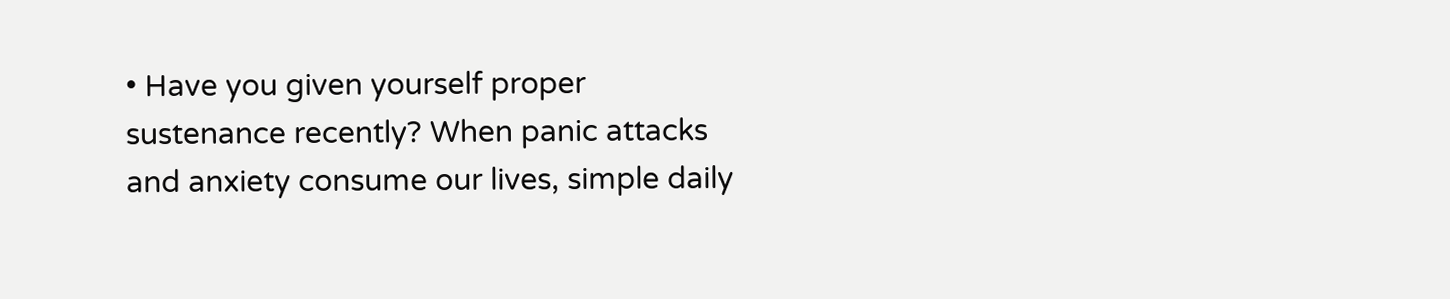• Have you given yourself proper sustenance recently? When panic attacks and anxiety consume our lives, simple daily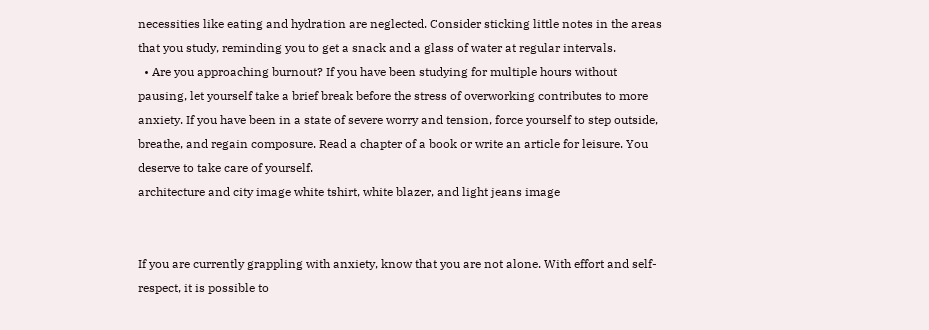necessities like eating and hydration are neglected. Consider sticking little notes in the areas that you study, reminding you to get a snack and a glass of water at regular intervals.
  • Are you approaching burnout? If you have been studying for multiple hours without pausing, let yourself take a brief break before the stress of overworking contributes to more anxiety. If you have been in a state of severe worry and tension, force yourself to step outside, breathe, and regain composure. Read a chapter of a book or write an article for leisure. You deserve to take care of yourself.
architecture and city image white tshirt, white blazer, and light jeans image


If you are currently grappling with anxiety, know that you are not alone. With effort and self-respect, it is possible to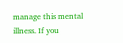manage this mental illness. If you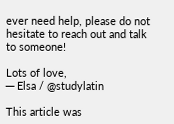ever need help, please do not hesitate to reach out and talk to someone!

Lots of love,
─ Elsa / @studylatin

This article was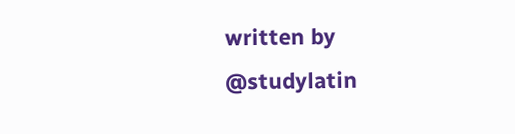written by @studylatin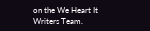on the We Heart It Writers Team.